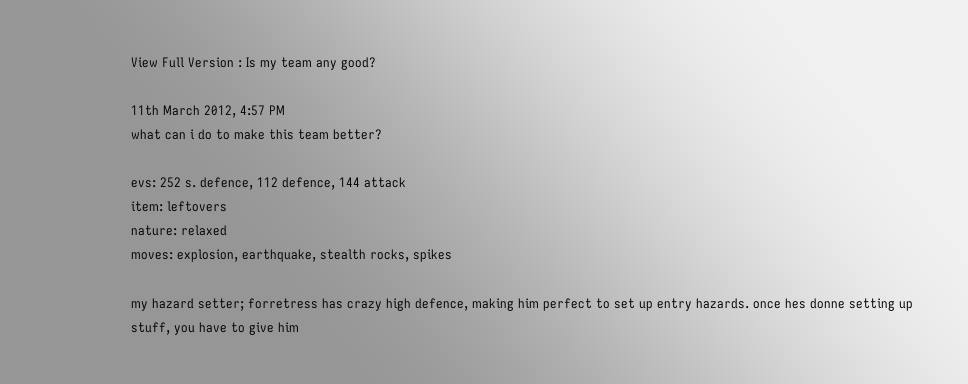View Full Version : Is my team any good?

11th March 2012, 4:57 PM
what can i do to make this team better?

evs: 252 s. defence, 112 defence, 144 attack
item: leftovers
nature: relaxed
moves: explosion, earthquake, stealth rocks, spikes

my hazard setter; forretress has crazy high defence, making him perfect to set up entry hazards. once hes donne setting up stuff, you have to give him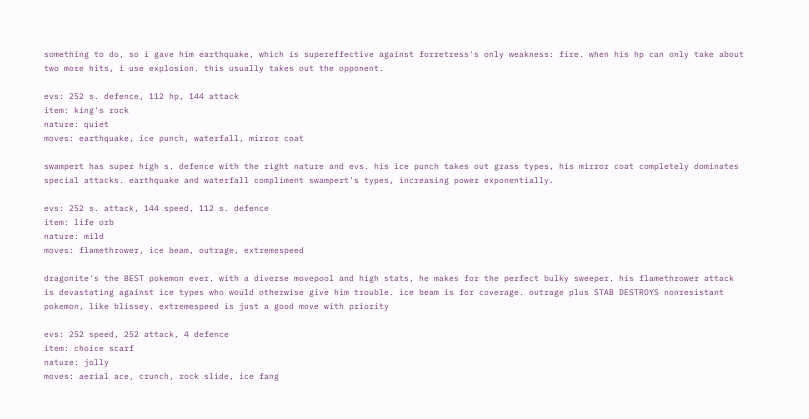something to do, so i gave him earthquake, which is supereffective against forretress's only weakness: fire. when his hp can only take about two more hits, i use explosion. this usually takes out the opponent.

evs: 252 s. defence, 112 hp, 144 attack
item: king's rock
nature: quiet
moves: earthquake, ice punch, waterfall, mirror coat

swampert has super high s. defence with the right nature and evs. his ice punch takes out grass types, his mirror coat completely dominates special attacks. earthquake and waterfall compliment swampert's types, increasing power exponentially.

evs: 252 s. attack, 144 speed, 112 s. defence
item: life orb
nature: mild
moves: flamethrower, ice beam, outrage, extremespeed

dragonite's the BEST pokemon ever. with a diverse movepool and high stats, he makes for the perfect bulky sweeper. his flamethrower attack is devastating against ice types who would otherwise give him trouble. ice beam is for coverage. outrage plus STAB DESTROYS nonresistant pokemon, like blissey. extremespeed is just a good move with priority

evs: 252 speed, 252 attack, 4 defence
item: choice scarf
nature: jolly
moves: aerial ace, crunch, rock slide, ice fang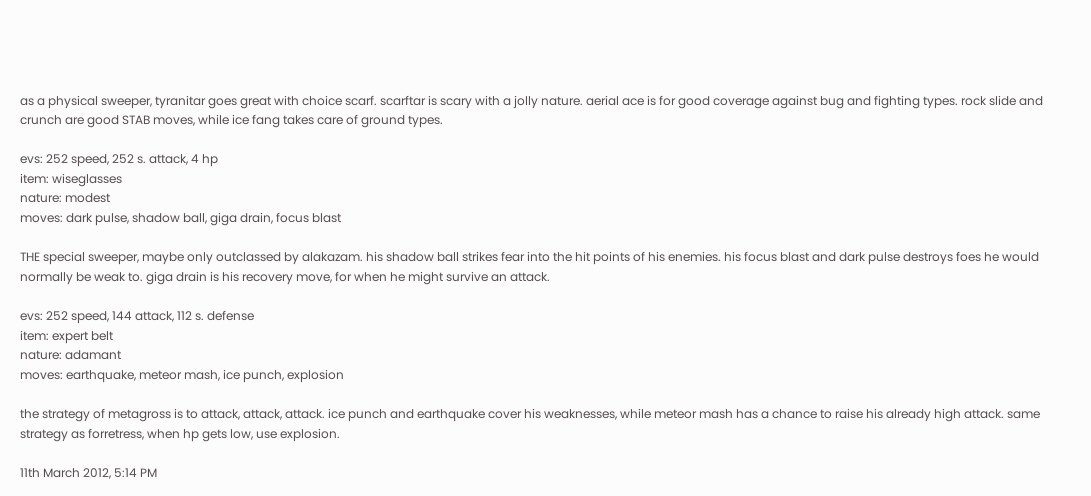as a physical sweeper, tyranitar goes great with choice scarf. scarftar is scary with a jolly nature. aerial ace is for good coverage against bug and fighting types. rock slide and crunch are good STAB moves, while ice fang takes care of ground types.

evs: 252 speed, 252 s. attack, 4 hp
item: wiseglasses
nature: modest
moves: dark pulse, shadow ball, giga drain, focus blast

THE special sweeper, maybe only outclassed by alakazam. his shadow ball strikes fear into the hit points of his enemies. his focus blast and dark pulse destroys foes he would normally be weak to. giga drain is his recovery move, for when he might survive an attack.

evs: 252 speed, 144 attack, 112 s. defense
item: expert belt
nature: adamant
moves: earthquake, meteor mash, ice punch, explosion

the strategy of metagross is to attack, attack, attack. ice punch and earthquake cover his weaknesses, while meteor mash has a chance to raise his already high attack. same strategy as forretress, when hp gets low, use explosion.

11th March 2012, 5:14 PM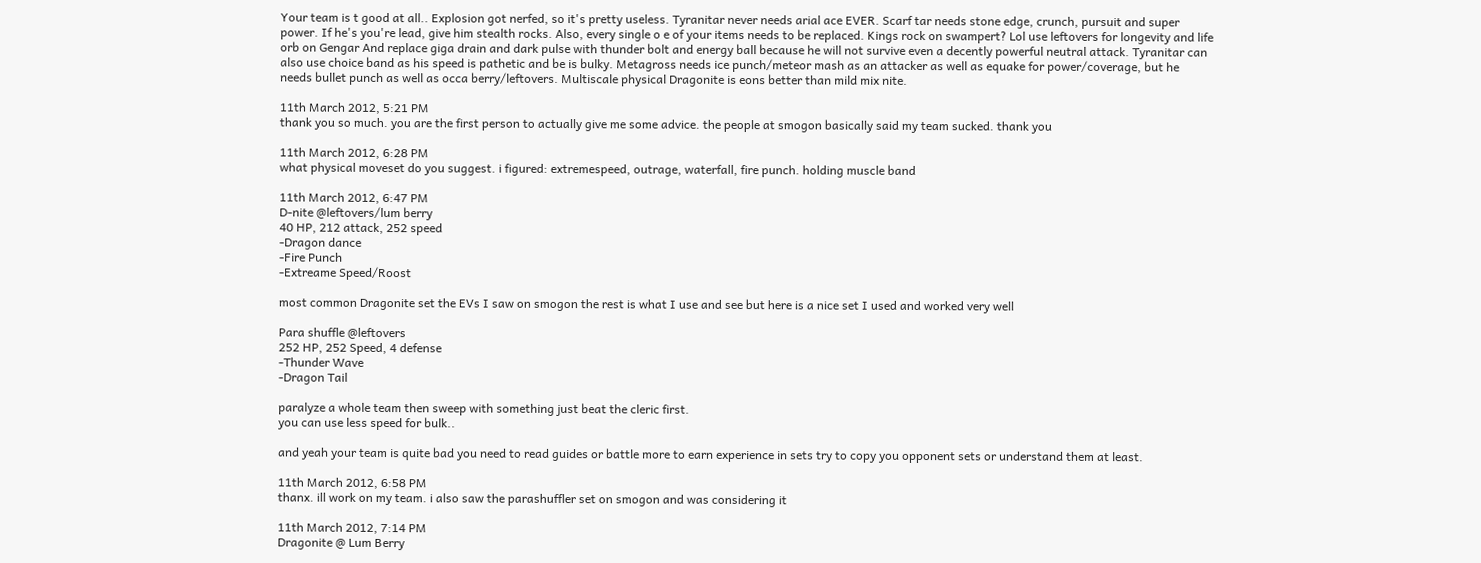Your team is t good at all.. Explosion got nerfed, so it's pretty useless. Tyranitar never needs arial ace EVER. Scarf tar needs stone edge, crunch, pursuit and super power. If he's you're lead, give him stealth rocks. Also, every single o e of your items needs to be replaced. Kings rock on swampert? Lol use leftovers for longevity and life orb on Gengar And replace giga drain and dark pulse with thunder bolt and energy ball because he will not survive even a decently powerful neutral attack. Tyranitar can also use choice band as his speed is pathetic and be is bulky. Metagross needs ice punch/meteor mash as an attacker as well as equake for power/coverage, but he needs bullet punch as well as occa berry/leftovers. Multiscale physical Dragonite is eons better than mild mix nite.

11th March 2012, 5:21 PM
thank you so much. you are the first person to actually give me some advice. the people at smogon basically said my team sucked. thank you

11th March 2012, 6:28 PM
what physical moveset do you suggest. i figured: extremespeed, outrage, waterfall, fire punch. holding muscle band

11th March 2012, 6:47 PM
D-nite @leftovers/lum berry
40 HP, 212 attack, 252 speed
-Dragon dance
-Fire Punch
-Extreame Speed/Roost

most common Dragonite set the EVs I saw on smogon the rest is what I use and see but here is a nice set I used and worked very well

Para shuffle @leftovers
252 HP, 252 Speed, 4 defense
-Thunder Wave
-Dragon Tail

paralyze a whole team then sweep with something just beat the cleric first.
you can use less speed for bulk..

and yeah your team is quite bad you need to read guides or battle more to earn experience in sets try to copy you opponent sets or understand them at least.

11th March 2012, 6:58 PM
thanx. ill work on my team. i also saw the parashuffler set on smogon and was considering it

11th March 2012, 7:14 PM
Dragonite @ Lum Berry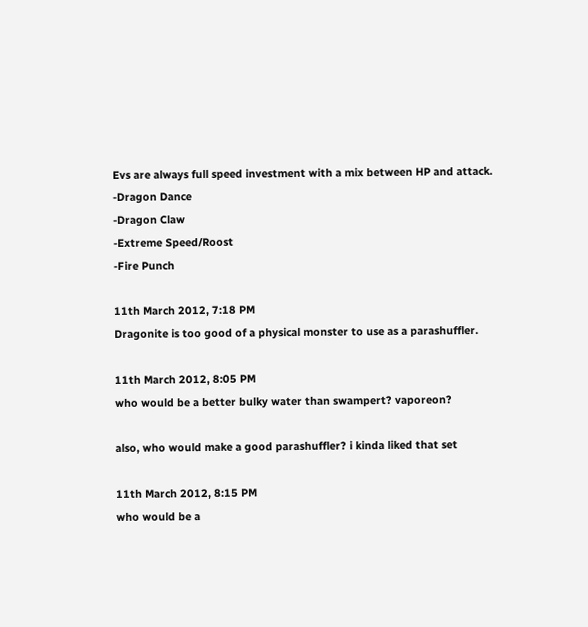Evs are always full speed investment with a mix between HP and attack.
-Dragon Dance
-Dragon Claw
-Extreme Speed/Roost
-Fire Punch

11th March 2012, 7:18 PM
Dragonite is too good of a physical monster to use as a parashuffler.

11th March 2012, 8:05 PM
who would be a better bulky water than swampert? vaporeon?

also, who would make a good parashuffler? i kinda liked that set

11th March 2012, 8:15 PM
who would be a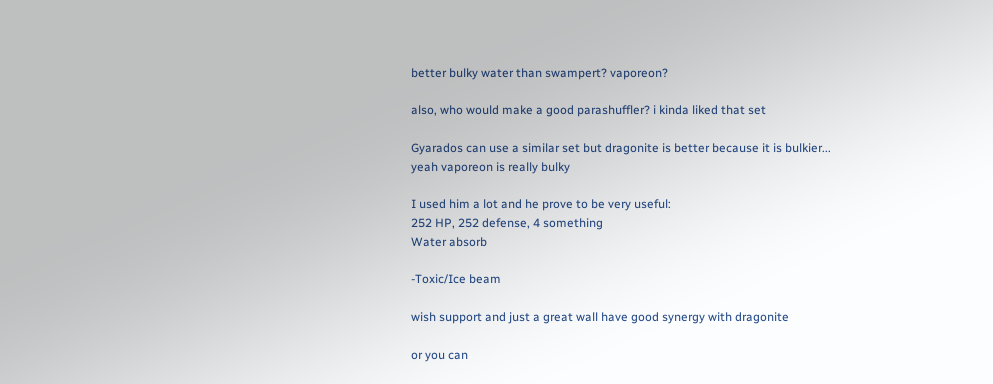better bulky water than swampert? vaporeon?

also, who would make a good parashuffler? i kinda liked that set

Gyarados can use a similar set but dragonite is better because it is bulkier...
yeah vaporeon is really bulky

I used him a lot and he prove to be very useful:
252 HP, 252 defense, 4 something
Water absorb

-Toxic/Ice beam

wish support and just a great wall have good synergy with dragonite

or you can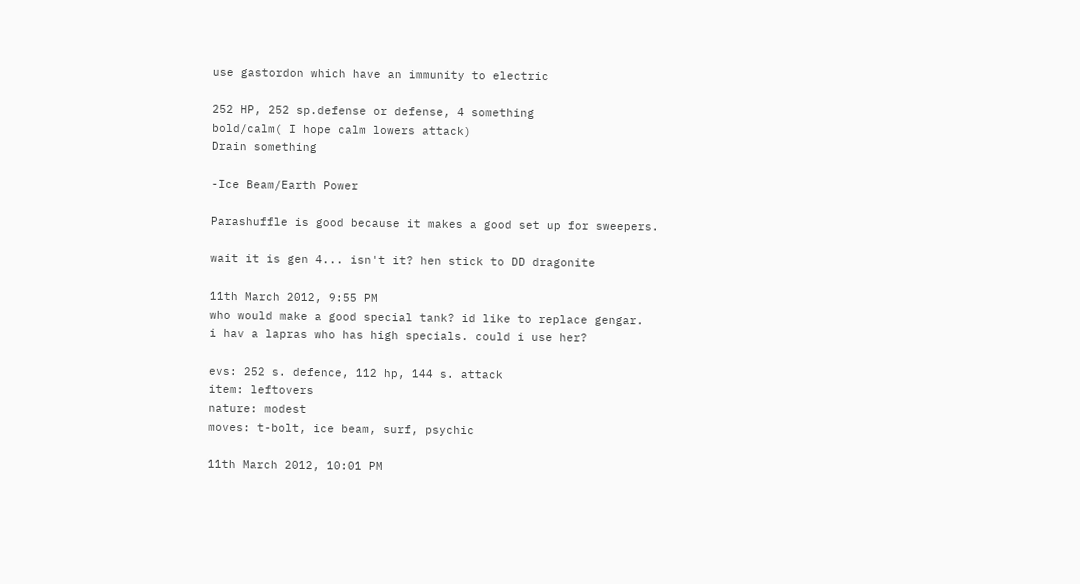use gastordon which have an immunity to electric

252 HP, 252 sp.defense or defense, 4 something
bold/calm( I hope calm lowers attack)
Drain something

-Ice Beam/Earth Power

Parashuffle is good because it makes a good set up for sweepers.

wait it is gen 4... isn't it? hen stick to DD dragonite

11th March 2012, 9:55 PM
who would make a good special tank? id like to replace gengar.
i hav a lapras who has high specials. could i use her?

evs: 252 s. defence, 112 hp, 144 s. attack
item: leftovers
nature: modest
moves: t-bolt, ice beam, surf, psychic

11th March 2012, 10:01 PM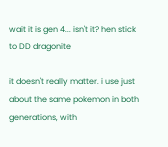wait it is gen 4... isn't it? hen stick to DD dragonite

it doesn't really matter. i use just about the same pokemon in both generations, with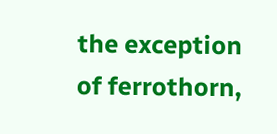the exception of ferrothorn,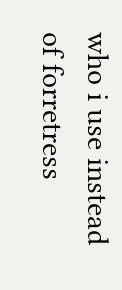who i use instead of forretress